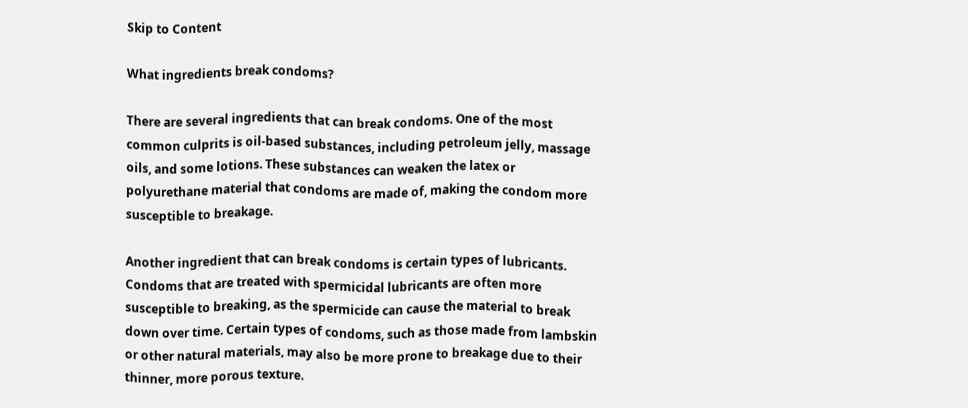Skip to Content

What ingredients break condoms?

There are several ingredients that can break condoms. One of the most common culprits is oil-based substances, including petroleum jelly, massage oils, and some lotions. These substances can weaken the latex or polyurethane material that condoms are made of, making the condom more susceptible to breakage.

Another ingredient that can break condoms is certain types of lubricants. Condoms that are treated with spermicidal lubricants are often more susceptible to breaking, as the spermicide can cause the material to break down over time. Certain types of condoms, such as those made from lambskin or other natural materials, may also be more prone to breakage due to their thinner, more porous texture.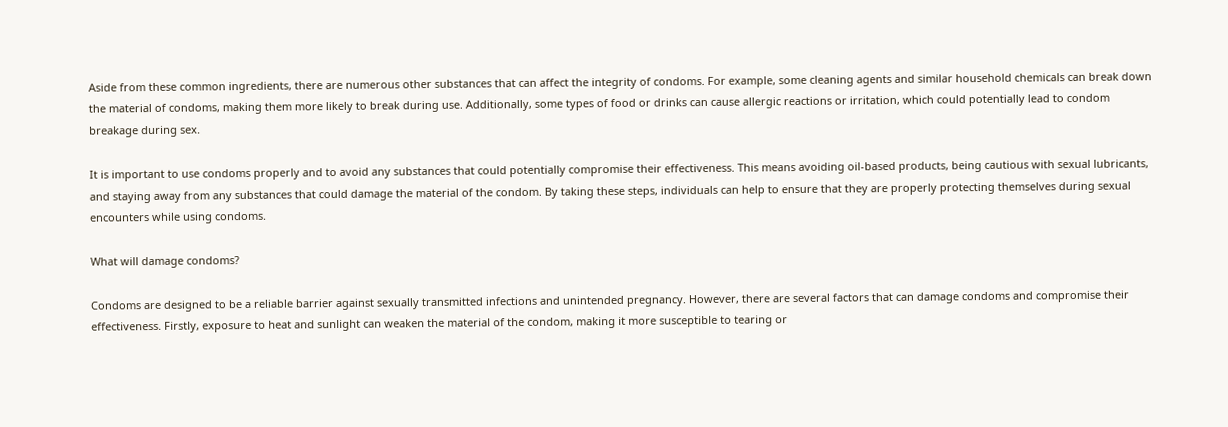Aside from these common ingredients, there are numerous other substances that can affect the integrity of condoms. For example, some cleaning agents and similar household chemicals can break down the material of condoms, making them more likely to break during use. Additionally, some types of food or drinks can cause allergic reactions or irritation, which could potentially lead to condom breakage during sex.

It is important to use condoms properly and to avoid any substances that could potentially compromise their effectiveness. This means avoiding oil-based products, being cautious with sexual lubricants, and staying away from any substances that could damage the material of the condom. By taking these steps, individuals can help to ensure that they are properly protecting themselves during sexual encounters while using condoms.

What will damage condoms?

Condoms are designed to be a reliable barrier against sexually transmitted infections and unintended pregnancy. However, there are several factors that can damage condoms and compromise their effectiveness. Firstly, exposure to heat and sunlight can weaken the material of the condom, making it more susceptible to tearing or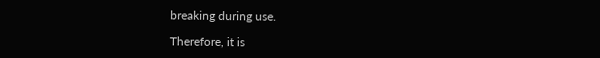breaking during use.

Therefore, it is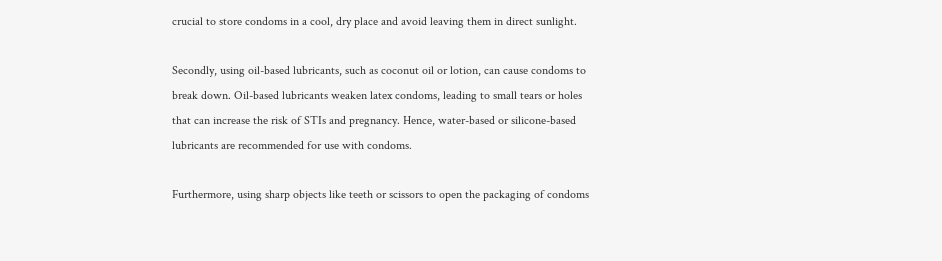crucial to store condoms in a cool, dry place and avoid leaving them in direct sunlight.

Secondly, using oil-based lubricants, such as coconut oil or lotion, can cause condoms to break down. Oil-based lubricants weaken latex condoms, leading to small tears or holes that can increase the risk of STIs and pregnancy. Hence, water-based or silicone-based lubricants are recommended for use with condoms.

Furthermore, using sharp objects like teeth or scissors to open the packaging of condoms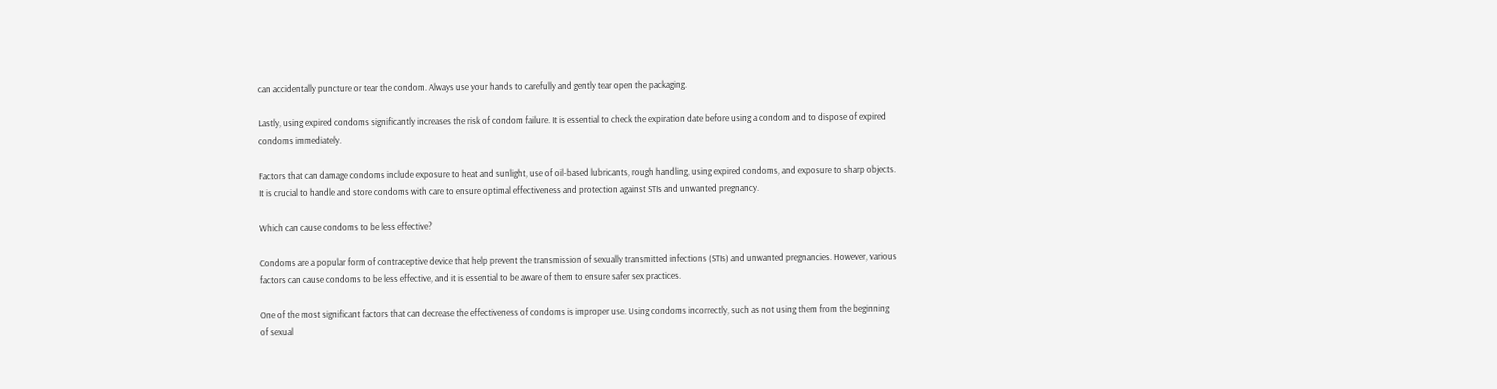can accidentally puncture or tear the condom. Always use your hands to carefully and gently tear open the packaging.

Lastly, using expired condoms significantly increases the risk of condom failure. It is essential to check the expiration date before using a condom and to dispose of expired condoms immediately.

Factors that can damage condoms include exposure to heat and sunlight, use of oil-based lubricants, rough handling, using expired condoms, and exposure to sharp objects. It is crucial to handle and store condoms with care to ensure optimal effectiveness and protection against STIs and unwanted pregnancy.

Which can cause condoms to be less effective?

Condoms are a popular form of contraceptive device that help prevent the transmission of sexually transmitted infections (STIs) and unwanted pregnancies. However, various factors can cause condoms to be less effective, and it is essential to be aware of them to ensure safer sex practices.

One of the most significant factors that can decrease the effectiveness of condoms is improper use. Using condoms incorrectly, such as not using them from the beginning of sexual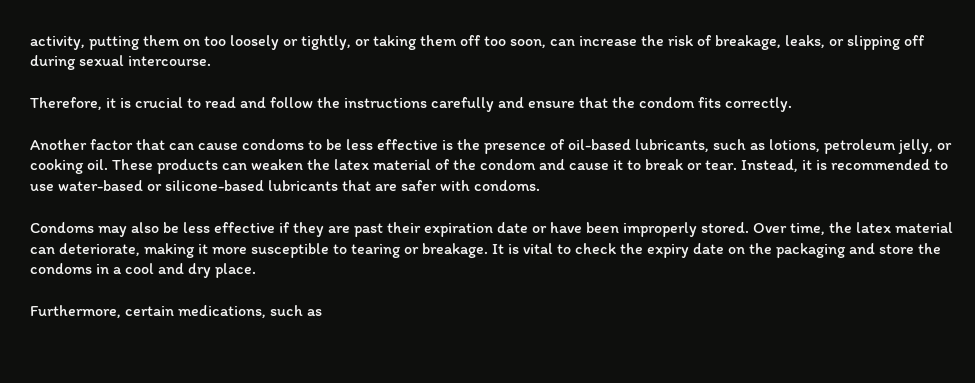activity, putting them on too loosely or tightly, or taking them off too soon, can increase the risk of breakage, leaks, or slipping off during sexual intercourse.

Therefore, it is crucial to read and follow the instructions carefully and ensure that the condom fits correctly.

Another factor that can cause condoms to be less effective is the presence of oil-based lubricants, such as lotions, petroleum jelly, or cooking oil. These products can weaken the latex material of the condom and cause it to break or tear. Instead, it is recommended to use water-based or silicone-based lubricants that are safer with condoms.

Condoms may also be less effective if they are past their expiration date or have been improperly stored. Over time, the latex material can deteriorate, making it more susceptible to tearing or breakage. It is vital to check the expiry date on the packaging and store the condoms in a cool and dry place.

Furthermore, certain medications, such as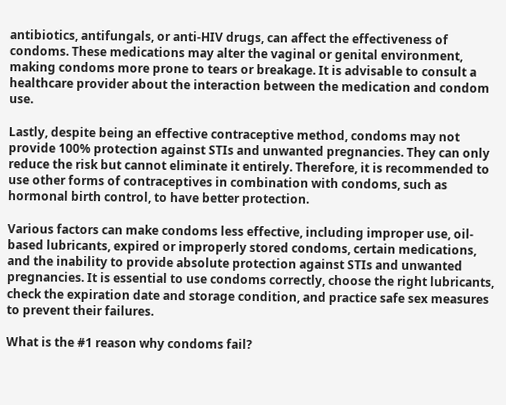antibiotics, antifungals, or anti-HIV drugs, can affect the effectiveness of condoms. These medications may alter the vaginal or genital environment, making condoms more prone to tears or breakage. It is advisable to consult a healthcare provider about the interaction between the medication and condom use.

Lastly, despite being an effective contraceptive method, condoms may not provide 100% protection against STIs and unwanted pregnancies. They can only reduce the risk but cannot eliminate it entirely. Therefore, it is recommended to use other forms of contraceptives in combination with condoms, such as hormonal birth control, to have better protection.

Various factors can make condoms less effective, including improper use, oil-based lubricants, expired or improperly stored condoms, certain medications, and the inability to provide absolute protection against STIs and unwanted pregnancies. It is essential to use condoms correctly, choose the right lubricants, check the expiration date and storage condition, and practice safe sex measures to prevent their failures.

What is the #1 reason why condoms fail?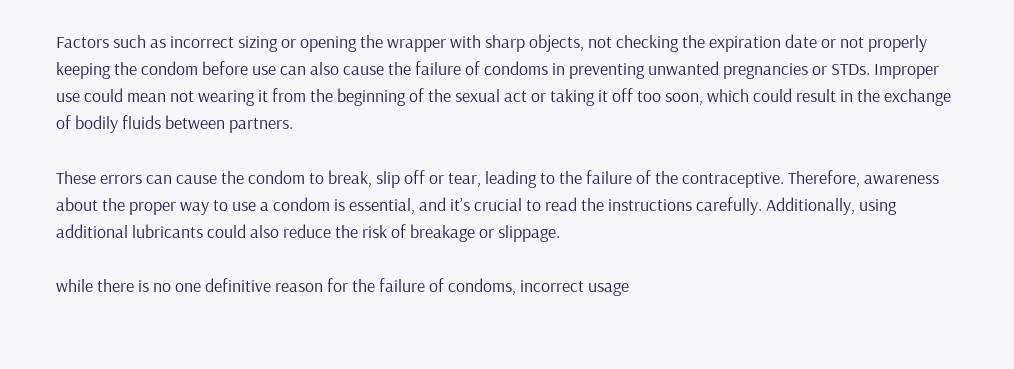Factors such as incorrect sizing or opening the wrapper with sharp objects, not checking the expiration date or not properly keeping the condom before use can also cause the failure of condoms in preventing unwanted pregnancies or STDs. Improper use could mean not wearing it from the beginning of the sexual act or taking it off too soon, which could result in the exchange of bodily fluids between partners.

These errors can cause the condom to break, slip off or tear, leading to the failure of the contraceptive. Therefore, awareness about the proper way to use a condom is essential, and it’s crucial to read the instructions carefully. Additionally, using additional lubricants could also reduce the risk of breakage or slippage.

while there is no one definitive reason for the failure of condoms, incorrect usage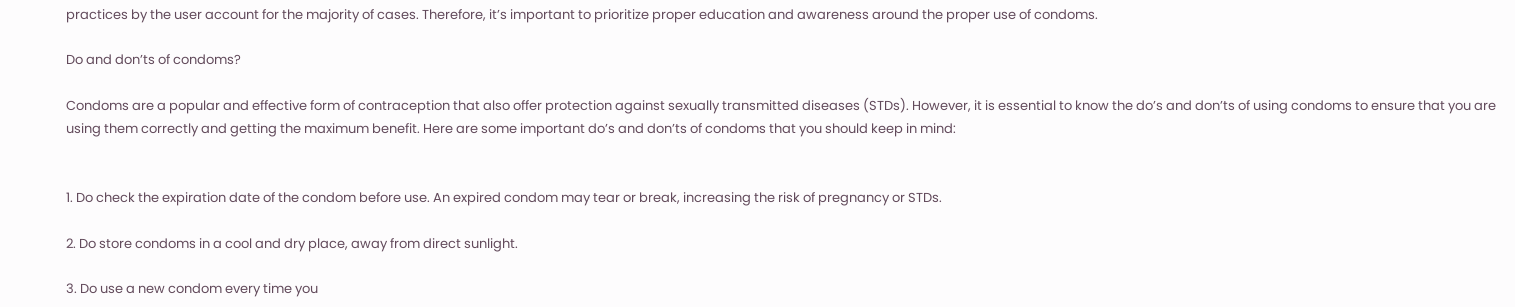practices by the user account for the majority of cases. Therefore, it’s important to prioritize proper education and awareness around the proper use of condoms.

Do and don’ts of condoms?

Condoms are a popular and effective form of contraception that also offer protection against sexually transmitted diseases (STDs). However, it is essential to know the do’s and don’ts of using condoms to ensure that you are using them correctly and getting the maximum benefit. Here are some important do’s and don’ts of condoms that you should keep in mind:


1. Do check the expiration date of the condom before use. An expired condom may tear or break, increasing the risk of pregnancy or STDs.

2. Do store condoms in a cool and dry place, away from direct sunlight.

3. Do use a new condom every time you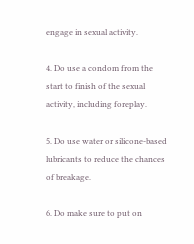engage in sexual activity.

4. Do use a condom from the start to finish of the sexual activity, including foreplay.

5. Do use water or silicone-based lubricants to reduce the chances of breakage.

6. Do make sure to put on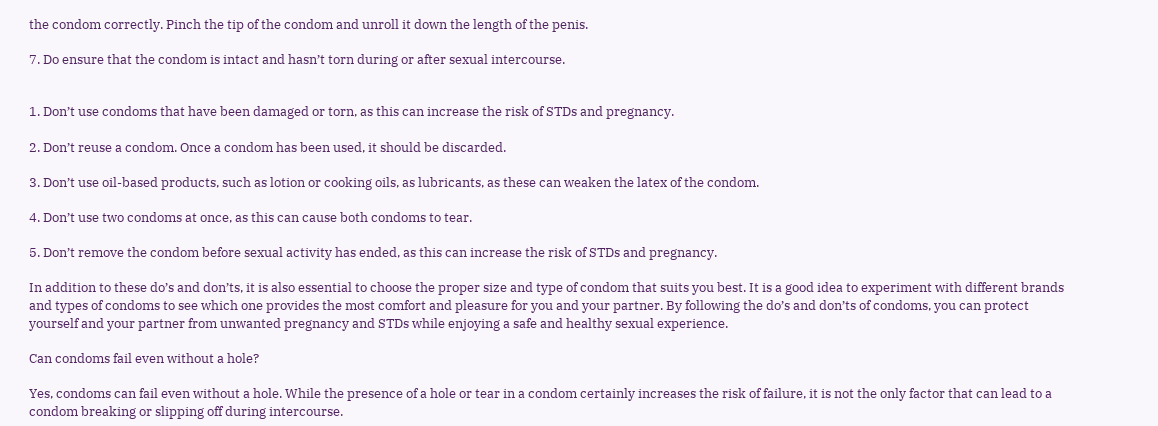the condom correctly. Pinch the tip of the condom and unroll it down the length of the penis.

7. Do ensure that the condom is intact and hasn’t torn during or after sexual intercourse.


1. Don’t use condoms that have been damaged or torn, as this can increase the risk of STDs and pregnancy.

2. Don’t reuse a condom. Once a condom has been used, it should be discarded.

3. Don’t use oil-based products, such as lotion or cooking oils, as lubricants, as these can weaken the latex of the condom.

4. Don’t use two condoms at once, as this can cause both condoms to tear.

5. Don’t remove the condom before sexual activity has ended, as this can increase the risk of STDs and pregnancy.

In addition to these do’s and don’ts, it is also essential to choose the proper size and type of condom that suits you best. It is a good idea to experiment with different brands and types of condoms to see which one provides the most comfort and pleasure for you and your partner. By following the do’s and don’ts of condoms, you can protect yourself and your partner from unwanted pregnancy and STDs while enjoying a safe and healthy sexual experience.

Can condoms fail even without a hole?

Yes, condoms can fail even without a hole. While the presence of a hole or tear in a condom certainly increases the risk of failure, it is not the only factor that can lead to a condom breaking or slipping off during intercourse.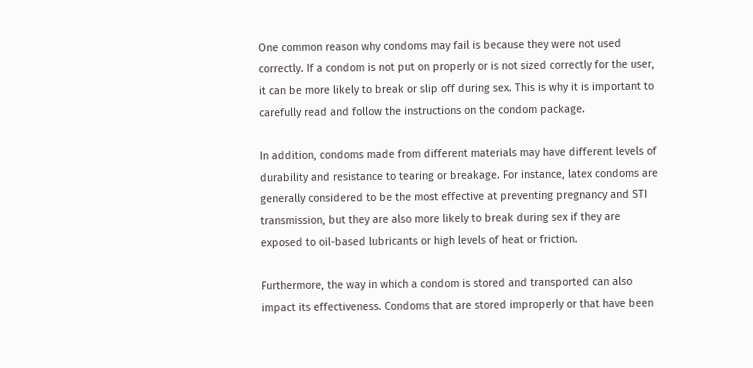One common reason why condoms may fail is because they were not used correctly. If a condom is not put on properly or is not sized correctly for the user, it can be more likely to break or slip off during sex. This is why it is important to carefully read and follow the instructions on the condom package.

In addition, condoms made from different materials may have different levels of durability and resistance to tearing or breakage. For instance, latex condoms are generally considered to be the most effective at preventing pregnancy and STI transmission, but they are also more likely to break during sex if they are exposed to oil-based lubricants or high levels of heat or friction.

Furthermore, the way in which a condom is stored and transported can also impact its effectiveness. Condoms that are stored improperly or that have been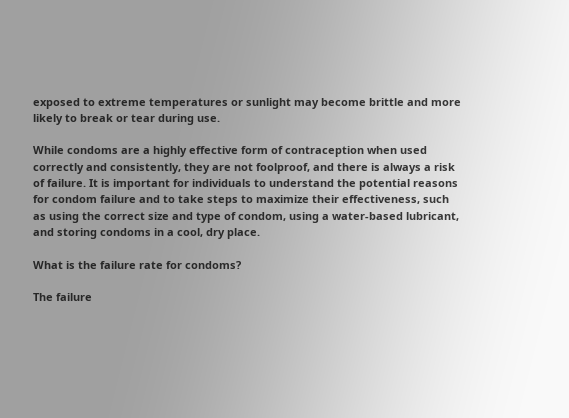exposed to extreme temperatures or sunlight may become brittle and more likely to break or tear during use.

While condoms are a highly effective form of contraception when used correctly and consistently, they are not foolproof, and there is always a risk of failure. It is important for individuals to understand the potential reasons for condom failure and to take steps to maximize their effectiveness, such as using the correct size and type of condom, using a water-based lubricant, and storing condoms in a cool, dry place.

What is the failure rate for condoms?

The failure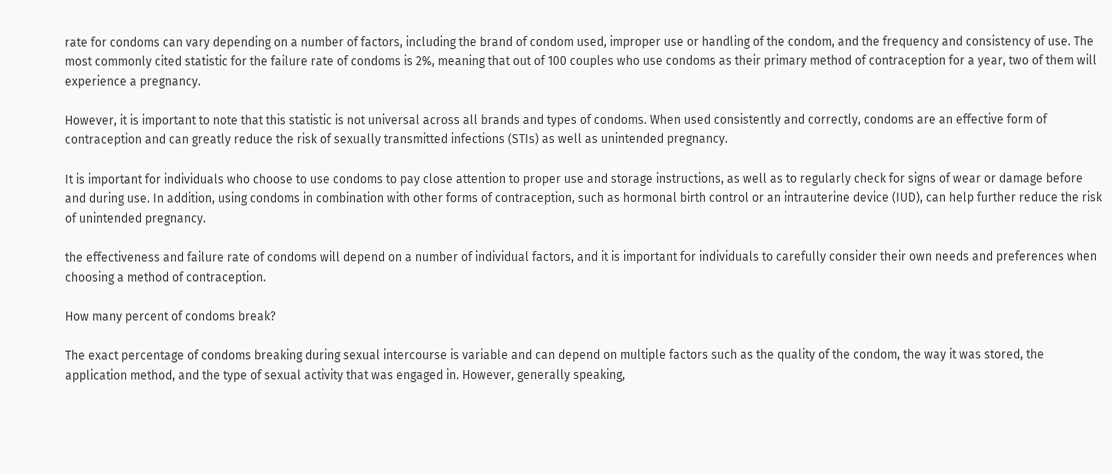rate for condoms can vary depending on a number of factors, including the brand of condom used, improper use or handling of the condom, and the frequency and consistency of use. The most commonly cited statistic for the failure rate of condoms is 2%, meaning that out of 100 couples who use condoms as their primary method of contraception for a year, two of them will experience a pregnancy.

However, it is important to note that this statistic is not universal across all brands and types of condoms. When used consistently and correctly, condoms are an effective form of contraception and can greatly reduce the risk of sexually transmitted infections (STIs) as well as unintended pregnancy.

It is important for individuals who choose to use condoms to pay close attention to proper use and storage instructions, as well as to regularly check for signs of wear or damage before and during use. In addition, using condoms in combination with other forms of contraception, such as hormonal birth control or an intrauterine device (IUD), can help further reduce the risk of unintended pregnancy.

the effectiveness and failure rate of condoms will depend on a number of individual factors, and it is important for individuals to carefully consider their own needs and preferences when choosing a method of contraception.

How many percent of condoms break?

The exact percentage of condoms breaking during sexual intercourse is variable and can depend on multiple factors such as the quality of the condom, the way it was stored, the application method, and the type of sexual activity that was engaged in. However, generally speaking,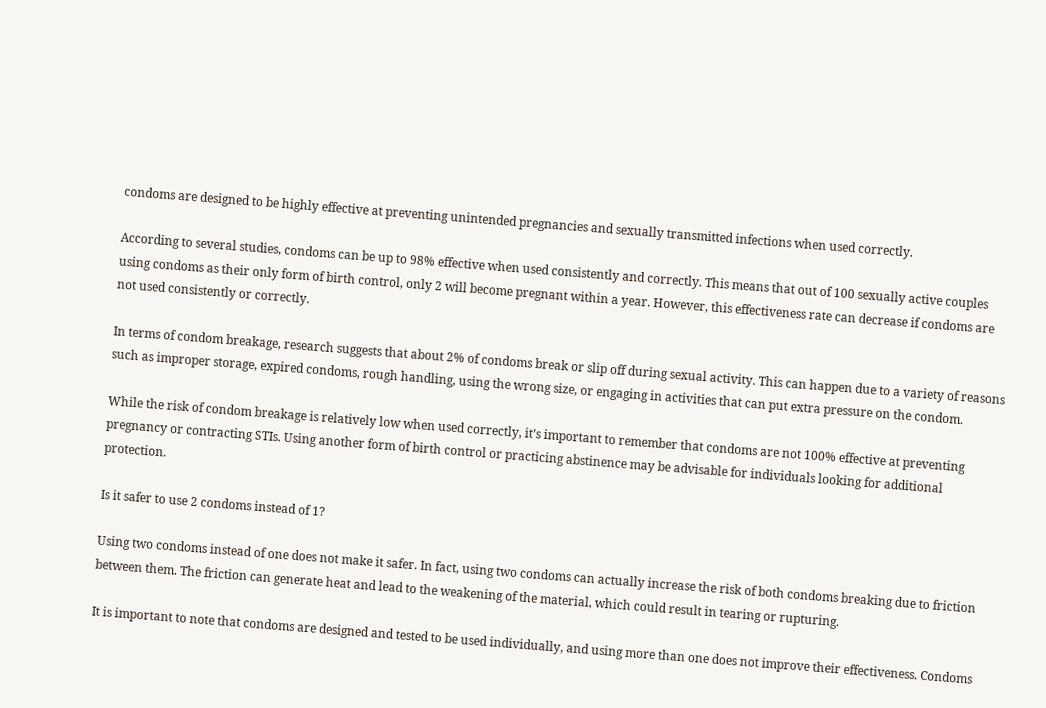condoms are designed to be highly effective at preventing unintended pregnancies and sexually transmitted infections when used correctly.

According to several studies, condoms can be up to 98% effective when used consistently and correctly. This means that out of 100 sexually active couples using condoms as their only form of birth control, only 2 will become pregnant within a year. However, this effectiveness rate can decrease if condoms are not used consistently or correctly.

In terms of condom breakage, research suggests that about 2% of condoms break or slip off during sexual activity. This can happen due to a variety of reasons such as improper storage, expired condoms, rough handling, using the wrong size, or engaging in activities that can put extra pressure on the condom.

While the risk of condom breakage is relatively low when used correctly, it’s important to remember that condoms are not 100% effective at preventing pregnancy or contracting STIs. Using another form of birth control or practicing abstinence may be advisable for individuals looking for additional protection.

Is it safer to use 2 condoms instead of 1?

Using two condoms instead of one does not make it safer. In fact, using two condoms can actually increase the risk of both condoms breaking due to friction between them. The friction can generate heat and lead to the weakening of the material, which could result in tearing or rupturing.

It is important to note that condoms are designed and tested to be used individually, and using more than one does not improve their effectiveness. Condoms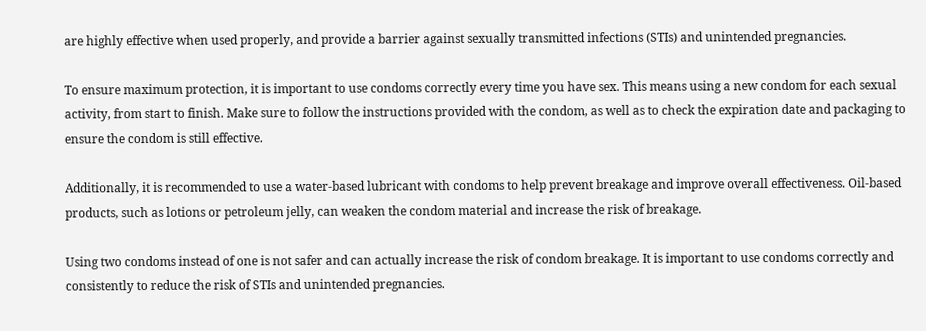are highly effective when used properly, and provide a barrier against sexually transmitted infections (STIs) and unintended pregnancies.

To ensure maximum protection, it is important to use condoms correctly every time you have sex. This means using a new condom for each sexual activity, from start to finish. Make sure to follow the instructions provided with the condom, as well as to check the expiration date and packaging to ensure the condom is still effective.

Additionally, it is recommended to use a water-based lubricant with condoms to help prevent breakage and improve overall effectiveness. Oil-based products, such as lotions or petroleum jelly, can weaken the condom material and increase the risk of breakage.

Using two condoms instead of one is not safer and can actually increase the risk of condom breakage. It is important to use condoms correctly and consistently to reduce the risk of STIs and unintended pregnancies.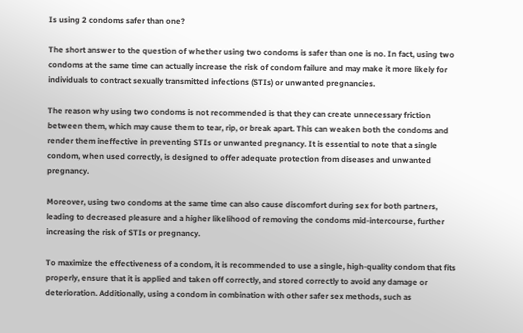Is using 2 condoms safer than one?

The short answer to the question of whether using two condoms is safer than one is no. In fact, using two condoms at the same time can actually increase the risk of condom failure and may make it more likely for individuals to contract sexually transmitted infections (STIs) or unwanted pregnancies.

The reason why using two condoms is not recommended is that they can create unnecessary friction between them, which may cause them to tear, rip, or break apart. This can weaken both the condoms and render them ineffective in preventing STIs or unwanted pregnancy. It is essential to note that a single condom, when used correctly, is designed to offer adequate protection from diseases and unwanted pregnancy.

Moreover, using two condoms at the same time can also cause discomfort during sex for both partners, leading to decreased pleasure and a higher likelihood of removing the condoms mid-intercourse, further increasing the risk of STIs or pregnancy.

To maximize the effectiveness of a condom, it is recommended to use a single, high-quality condom that fits properly, ensure that it is applied and taken off correctly, and stored correctly to avoid any damage or deterioration. Additionally, using a condom in combination with other safer sex methods, such as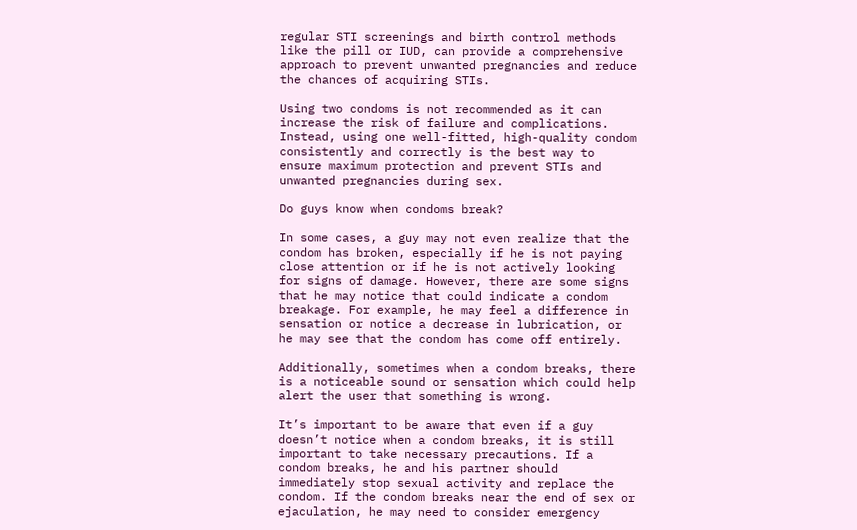regular STI screenings and birth control methods like the pill or IUD, can provide a comprehensive approach to prevent unwanted pregnancies and reduce the chances of acquiring STIs.

Using two condoms is not recommended as it can increase the risk of failure and complications. Instead, using one well-fitted, high-quality condom consistently and correctly is the best way to ensure maximum protection and prevent STIs and unwanted pregnancies during sex.

Do guys know when condoms break?

In some cases, a guy may not even realize that the condom has broken, especially if he is not paying close attention or if he is not actively looking for signs of damage. However, there are some signs that he may notice that could indicate a condom breakage. For example, he may feel a difference in sensation or notice a decrease in lubrication, or he may see that the condom has come off entirely.

Additionally, sometimes when a condom breaks, there is a noticeable sound or sensation which could help alert the user that something is wrong.

It’s important to be aware that even if a guy doesn’t notice when a condom breaks, it is still important to take necessary precautions. If a condom breaks, he and his partner should immediately stop sexual activity and replace the condom. If the condom breaks near the end of sex or ejaculation, he may need to consider emergency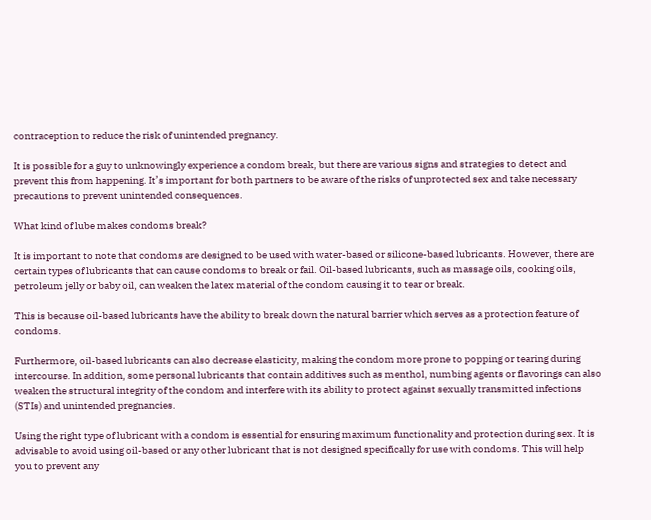contraception to reduce the risk of unintended pregnancy.

It is possible for a guy to unknowingly experience a condom break, but there are various signs and strategies to detect and prevent this from happening. It’s important for both partners to be aware of the risks of unprotected sex and take necessary precautions to prevent unintended consequences.

What kind of lube makes condoms break?

It is important to note that condoms are designed to be used with water-based or silicone-based lubricants. However, there are certain types of lubricants that can cause condoms to break or fail. Oil-based lubricants, such as massage oils, cooking oils, petroleum jelly or baby oil, can weaken the latex material of the condom causing it to tear or break.

This is because oil-based lubricants have the ability to break down the natural barrier which serves as a protection feature of condoms.

Furthermore, oil-based lubricants can also decrease elasticity, making the condom more prone to popping or tearing during intercourse. In addition, some personal lubricants that contain additives such as menthol, numbing agents or flavorings can also weaken the structural integrity of the condom and interfere with its ability to protect against sexually transmitted infections (STIs) and unintended pregnancies.

Using the right type of lubricant with a condom is essential for ensuring maximum functionality and protection during sex. It is advisable to avoid using oil-based or any other lubricant that is not designed specifically for use with condoms. This will help you to prevent any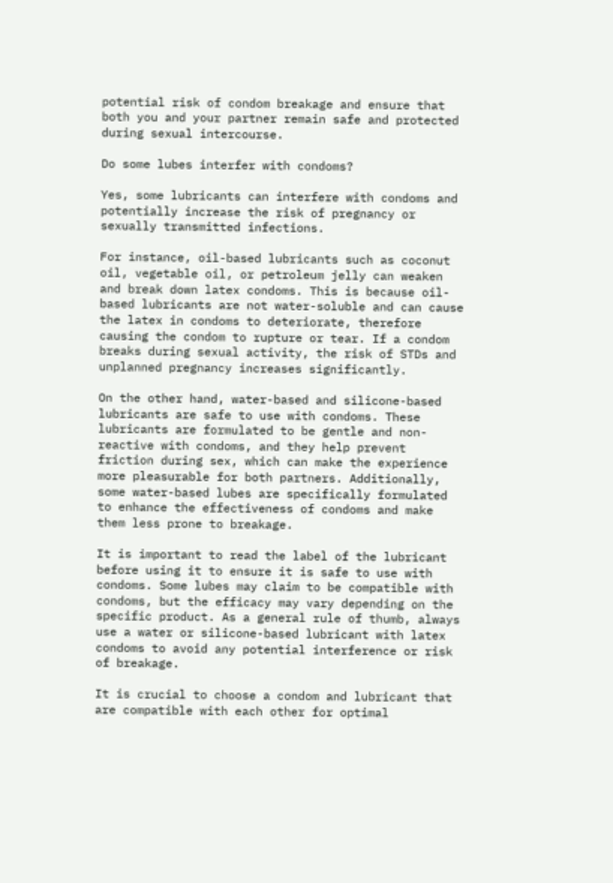potential risk of condom breakage and ensure that both you and your partner remain safe and protected during sexual intercourse.

Do some lubes interfer with condoms?

Yes, some lubricants can interfere with condoms and potentially increase the risk of pregnancy or sexually transmitted infections.

For instance, oil-based lubricants such as coconut oil, vegetable oil, or petroleum jelly can weaken and break down latex condoms. This is because oil-based lubricants are not water-soluble and can cause the latex in condoms to deteriorate, therefore causing the condom to rupture or tear. If a condom breaks during sexual activity, the risk of STDs and unplanned pregnancy increases significantly.

On the other hand, water-based and silicone-based lubricants are safe to use with condoms. These lubricants are formulated to be gentle and non-reactive with condoms, and they help prevent friction during sex, which can make the experience more pleasurable for both partners. Additionally, some water-based lubes are specifically formulated to enhance the effectiveness of condoms and make them less prone to breakage.

It is important to read the label of the lubricant before using it to ensure it is safe to use with condoms. Some lubes may claim to be compatible with condoms, but the efficacy may vary depending on the specific product. As a general rule of thumb, always use a water or silicone-based lubricant with latex condoms to avoid any potential interference or risk of breakage.

It is crucial to choose a condom and lubricant that are compatible with each other for optimal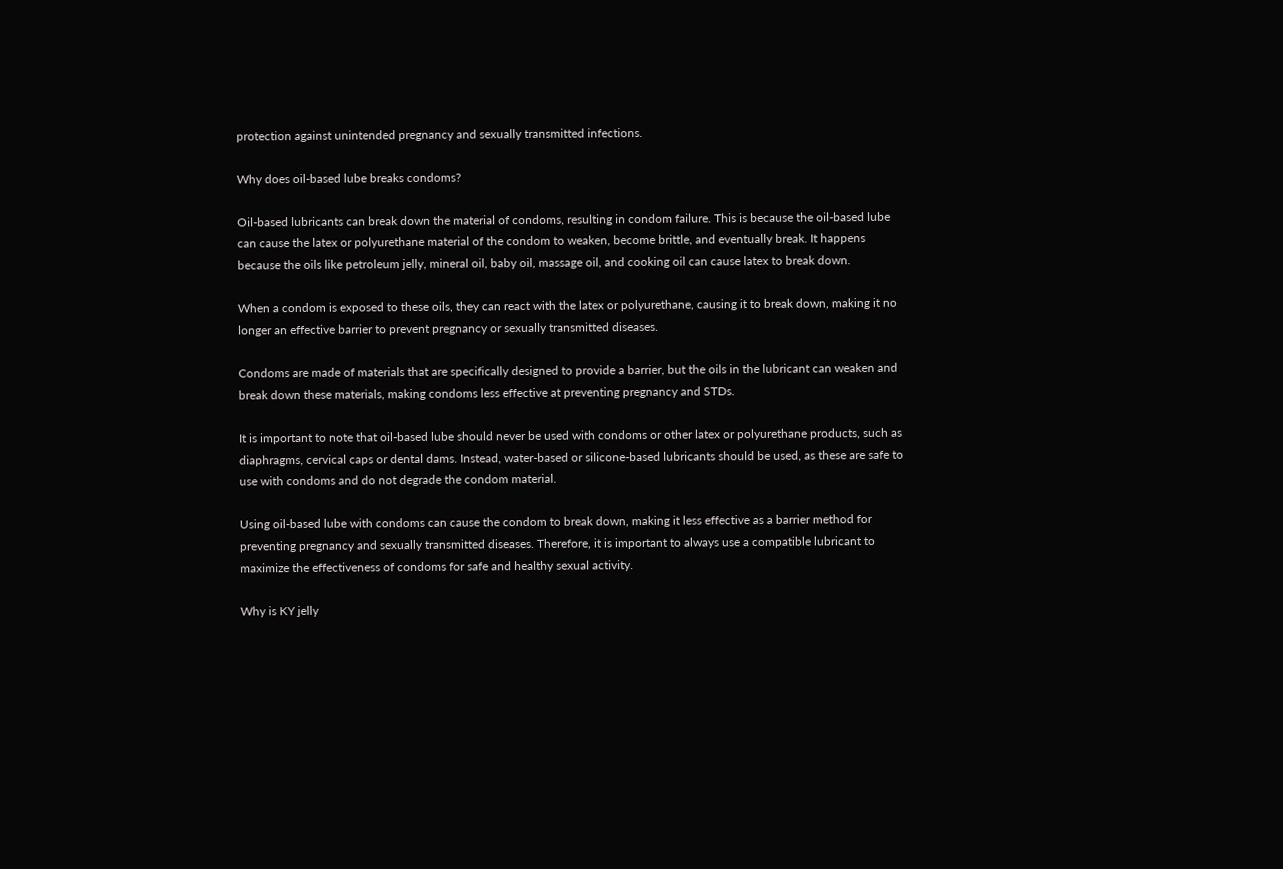protection against unintended pregnancy and sexually transmitted infections.

Why does oil-based lube breaks condoms?

Oil-based lubricants can break down the material of condoms, resulting in condom failure. This is because the oil-based lube can cause the latex or polyurethane material of the condom to weaken, become brittle, and eventually break. It happens because the oils like petroleum jelly, mineral oil, baby oil, massage oil, and cooking oil can cause latex to break down.

When a condom is exposed to these oils, they can react with the latex or polyurethane, causing it to break down, making it no longer an effective barrier to prevent pregnancy or sexually transmitted diseases.

Condoms are made of materials that are specifically designed to provide a barrier, but the oils in the lubricant can weaken and break down these materials, making condoms less effective at preventing pregnancy and STDs.

It is important to note that oil-based lube should never be used with condoms or other latex or polyurethane products, such as diaphragms, cervical caps or dental dams. Instead, water-based or silicone-based lubricants should be used, as these are safe to use with condoms and do not degrade the condom material.

Using oil-based lube with condoms can cause the condom to break down, making it less effective as a barrier method for preventing pregnancy and sexually transmitted diseases. Therefore, it is important to always use a compatible lubricant to maximize the effectiveness of condoms for safe and healthy sexual activity.

Why is KY jelly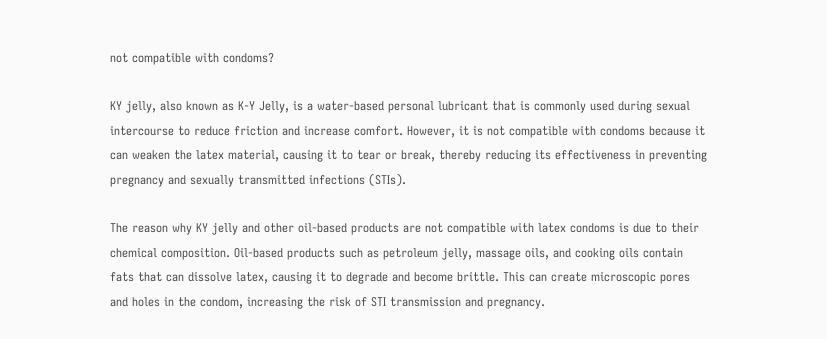not compatible with condoms?

KY jelly, also known as K-Y Jelly, is a water-based personal lubricant that is commonly used during sexual intercourse to reduce friction and increase comfort. However, it is not compatible with condoms because it can weaken the latex material, causing it to tear or break, thereby reducing its effectiveness in preventing pregnancy and sexually transmitted infections (STIs).

The reason why KY jelly and other oil-based products are not compatible with latex condoms is due to their chemical composition. Oil-based products such as petroleum jelly, massage oils, and cooking oils contain fats that can dissolve latex, causing it to degrade and become brittle. This can create microscopic pores and holes in the condom, increasing the risk of STI transmission and pregnancy.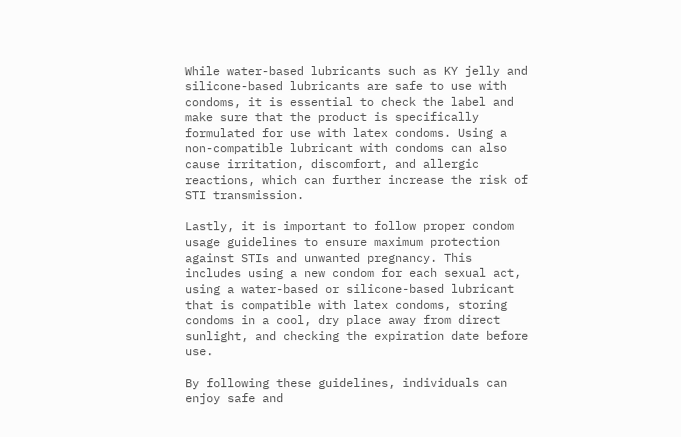While water-based lubricants such as KY jelly and silicone-based lubricants are safe to use with condoms, it is essential to check the label and make sure that the product is specifically formulated for use with latex condoms. Using a non-compatible lubricant with condoms can also cause irritation, discomfort, and allergic reactions, which can further increase the risk of STI transmission.

Lastly, it is important to follow proper condom usage guidelines to ensure maximum protection against STIs and unwanted pregnancy. This includes using a new condom for each sexual act, using a water-based or silicone-based lubricant that is compatible with latex condoms, storing condoms in a cool, dry place away from direct sunlight, and checking the expiration date before use.

By following these guidelines, individuals can enjoy safe and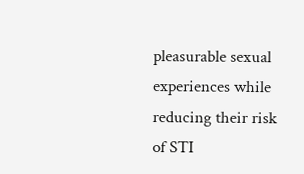pleasurable sexual experiences while reducing their risk of STI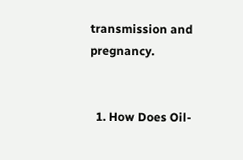transmission and pregnancy.


  1. How Does Oil-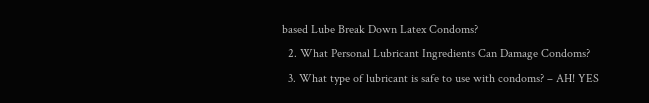based Lube Break Down Latex Condoms?
  2. What Personal Lubricant Ingredients Can Damage Condoms?
  3. What type of lubricant is safe to use with condoms? – AH! YES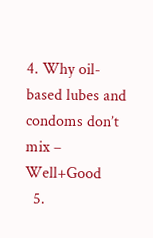4. Why oil-based lubes and condoms don’t mix – Well+Good
  5.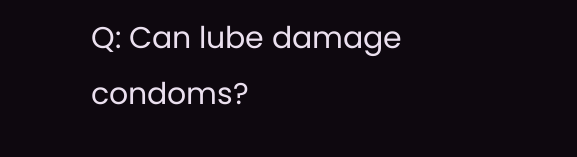Q: Can lube damage condoms?